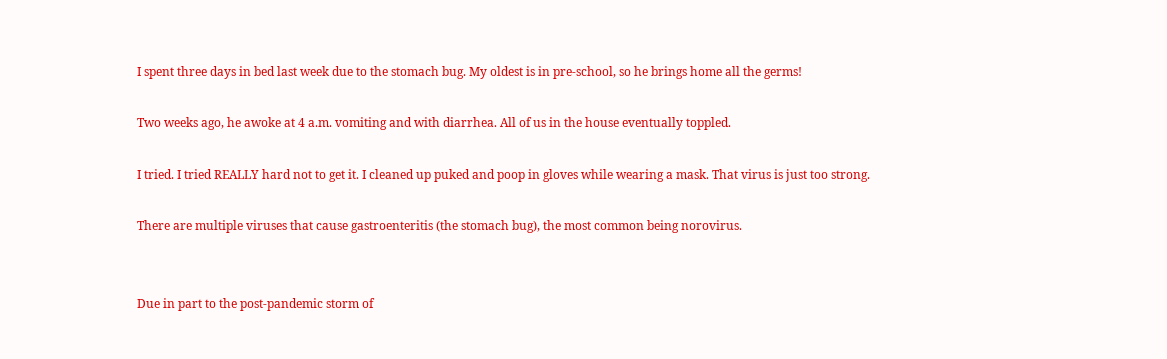I spent three days in bed last week due to the stomach bug. My oldest is in pre-school, so he brings home all the germs!

Two weeks ago, he awoke at 4 a.m. vomiting and with diarrhea. All of us in the house eventually toppled.

I tried. I tried REALLY hard not to get it. I cleaned up puked and poop in gloves while wearing a mask. That virus is just too strong.

There are multiple viruses that cause gastroenteritis (the stomach bug), the most common being norovirus.


Due in part to the post-pandemic storm of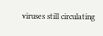viruses still circulating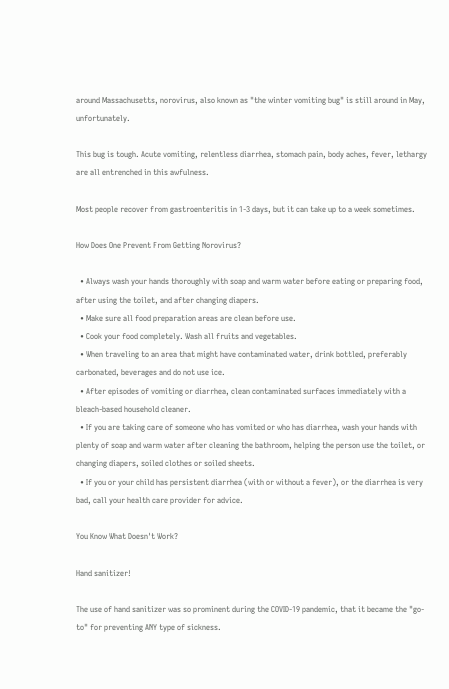around Massachusetts, norovirus, also known as "the winter vomiting bug" is still around in May, unfortunately.

This bug is tough. Acute vomiting, relentless diarrhea, stomach pain, body aches, fever, lethargy are all entrenched in this awfulness.

Most people recover from gastroenteritis in 1-3 days, but it can take up to a week sometimes.

How Does One Prevent From Getting Norovirus?

  • Always wash your hands thoroughly with soap and warm water before eating or preparing food, after using the toilet, and after changing diapers.
  • Make sure all food preparation areas are clean before use.
  • Cook your food completely. Wash all fruits and vegetables.
  • When traveling to an area that might have contaminated water, drink bottled, preferably carbonated, beverages and do not use ice.
  • After episodes of vomiting or diarrhea, clean contaminated surfaces immediately with a bleach-based household cleaner.
  • If you are taking care of someone who has vomited or who has diarrhea, wash your hands with plenty of soap and warm water after cleaning the bathroom, helping the person use the toilet, or changing diapers, soiled clothes or soiled sheets.
  • If you or your child has persistent diarrhea (with or without a fever), or the diarrhea is very bad, call your health care provider for advice.

You Know What Doesn't Work?

Hand sanitizer!

The use of hand sanitizer was so prominent during the COVID-19 pandemic, that it became the "go-to" for preventing ANY type of sickness.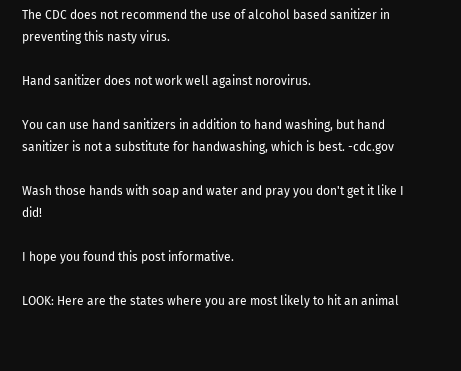The CDC does not recommend the use of alcohol based sanitizer in preventing this nasty virus.

Hand sanitizer does not work well against norovirus.

You can use hand sanitizers in addition to hand washing, but hand sanitizer is not a substitute for handwashing, which is best. -cdc.gov

Wash those hands with soap and water and pray you don't get it like I did!

I hope you found this post informative.

LOOK: Here are the states where you are most likely to hit an animal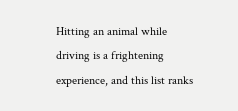Hitting an animal while driving is a frightening experience, and this list ranks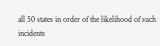all 50 states in order of the likelihood of such incidents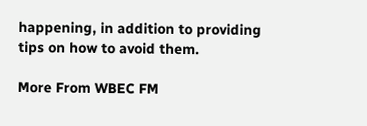happening, in addition to providing tips on how to avoid them.

More From WBEC FM